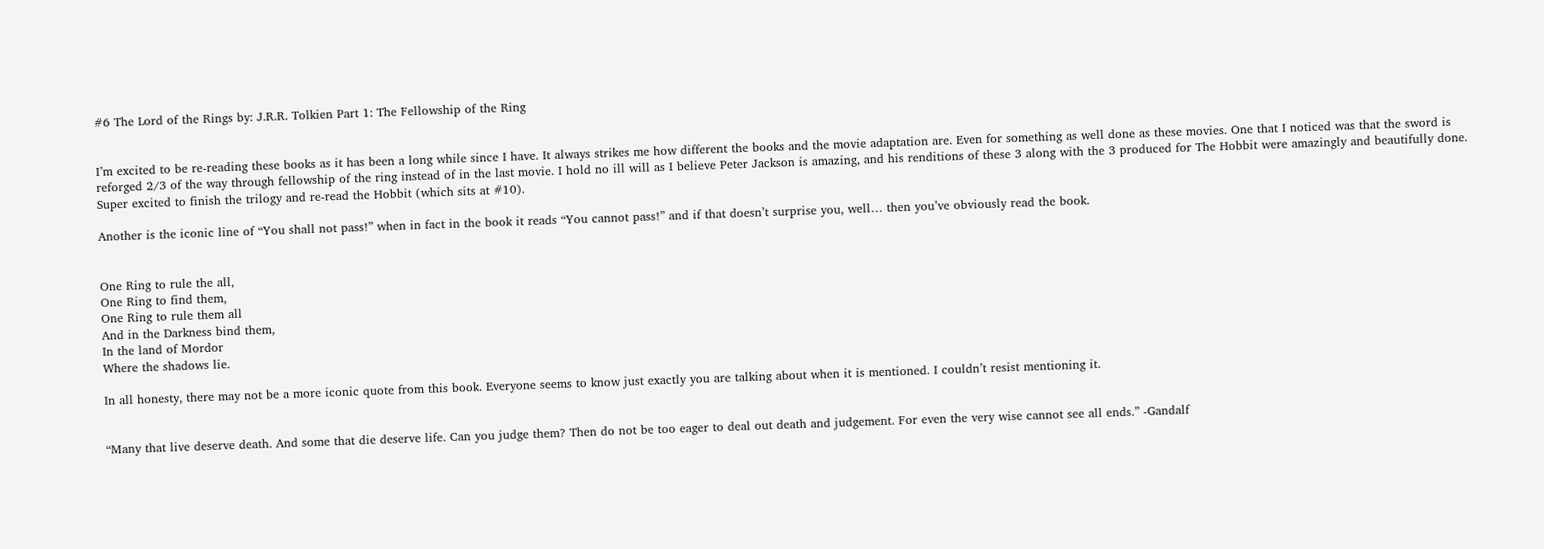#6 The Lord of the Rings by: J.R.R. Tolkien Part 1: The Fellowship of the Ring


I’m excited to be re-reading these books as it has been a long while since I have. It always strikes me how different the books and the movie adaptation are. Even for something as well done as these movies. One that I noticed was that the sword is reforged 2/3 of the way through fellowship of the ring instead of in the last movie. I hold no ill will as I believe Peter Jackson is amazing, and his renditions of these 3 along with the 3 produced for The Hobbit were amazingly and beautifully done. Super excited to finish the trilogy and re-read the Hobbit (which sits at #10).

Another is the iconic line of “You shall not pass!” when in fact in the book it reads “You cannot pass!” and if that doesn’t surprise you, well… then you’ve obviously read the book.


One Ring to rule the all,
One Ring to find them,
One Ring to rule them all
And in the Darkness bind them,
In the land of Mordor
Where the shadows lie.

In all honesty, there may not be a more iconic quote from this book. Everyone seems to know just exactly you are talking about when it is mentioned. I couldn’t resist mentioning it.


“Many that live deserve death. And some that die deserve life. Can you judge them? Then do not be too eager to deal out death and judgement. For even the very wise cannot see all ends.” -Gandalf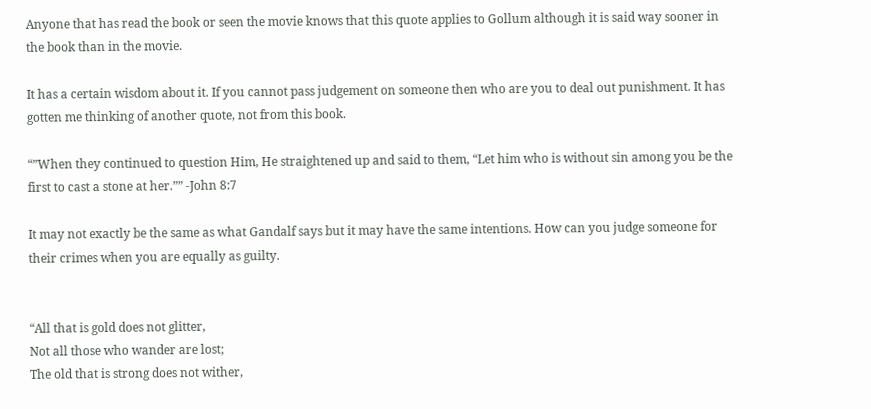Anyone that has read the book or seen the movie knows that this quote applies to Gollum although it is said way sooner in the book than in the movie.

It has a certain wisdom about it. If you cannot pass judgement on someone then who are you to deal out punishment. It has gotten me thinking of another quote, not from this book.

“”When they continued to question Him, He straightened up and said to them, “Let him who is without sin among you be the first to cast a stone at her.”” -John 8:7

It may not exactly be the same as what Gandalf says but it may have the same intentions. How can you judge someone for their crimes when you are equally as guilty.


“All that is gold does not glitter,
Not all those who wander are lost;
The old that is strong does not wither,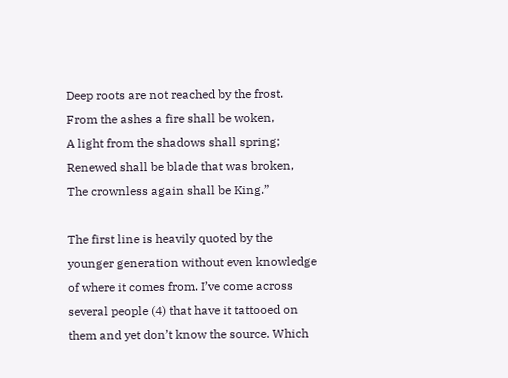Deep roots are not reached by the frost.
From the ashes a fire shall be woken,
A light from the shadows shall spring;
Renewed shall be blade that was broken,
The crownless again shall be King.”

The first line is heavily quoted by the younger generation without even knowledge of where it comes from. I’ve come across several people (4) that have it tattooed on them and yet don’t know the source. Which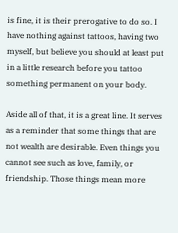is fine, it is their prerogative to do so. I have nothing against tattoos, having two myself, but believe you should at least put in a little research before you tattoo something permanent on your body.

Aside all of that, it is a great line. It serves as a reminder that some things that are not wealth are desirable. Even things you cannot see such as love, family, or friendship. Those things mean more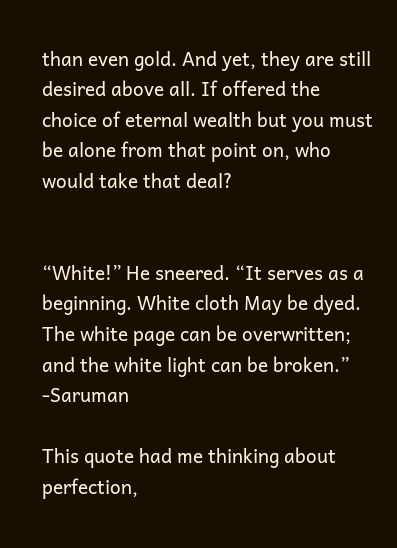than even gold. And yet, they are still desired above all. If offered the choice of eternal wealth but you must be alone from that point on, who would take that deal?


“White!” He sneered. “It serves as a beginning. White cloth May be dyed. The white page can be overwritten; and the white light can be broken.” -Saruman

This quote had me thinking about perfection,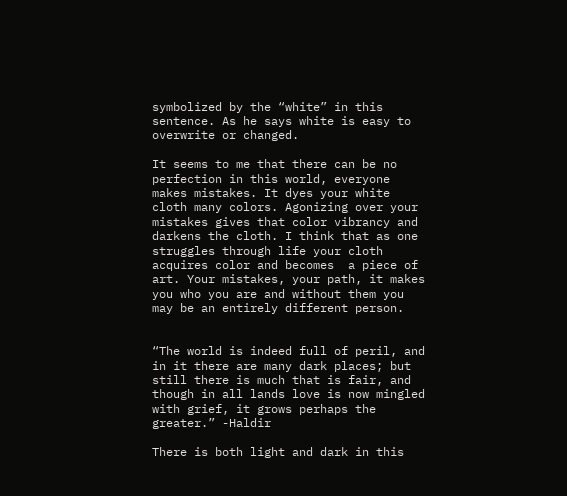symbolized by the “white” in this sentence. As he says white is easy to overwrite or changed.

It seems to me that there can be no perfection in this world, everyone makes mistakes. It dyes your white cloth many colors. Agonizing over your mistakes gives that color vibrancy and darkens the cloth. I think that as one struggles through life your cloth acquires color and becomes  a piece of art. Your mistakes, your path, it makes you who you are and without them you may be an entirely different person.


“The world is indeed full of peril, and in it there are many dark places; but still there is much that is fair, and though in all lands love is now mingled with grief, it grows perhaps the greater.” -Haldir

There is both light and dark in this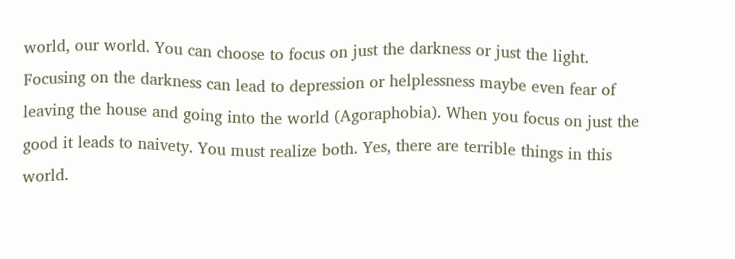world, our world. You can choose to focus on just the darkness or just the light. Focusing on the darkness can lead to depression or helplessness maybe even fear of leaving the house and going into the world (Agoraphobia). When you focus on just the good it leads to naivety. You must realize both. Yes, there are terrible things in this world.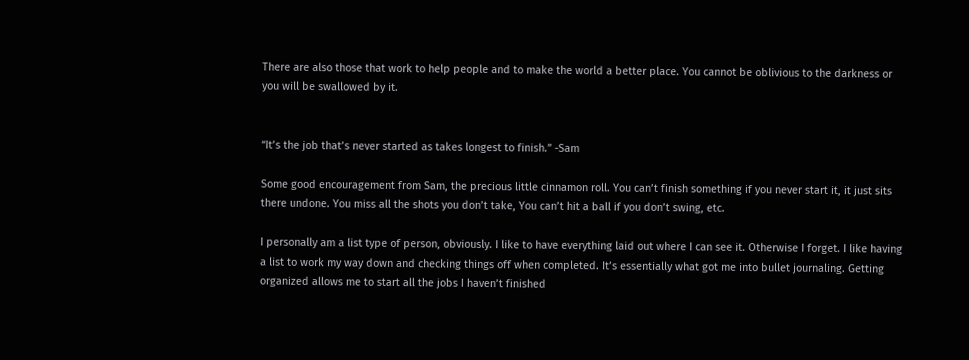There are also those that work to help people and to make the world a better place. You cannot be oblivious to the darkness or you will be swallowed by it.


“It’s the job that’s never started as takes longest to finish.” -Sam

Some good encouragement from Sam, the precious little cinnamon roll. You can’t finish something if you never start it, it just sits there undone. You miss all the shots you don’t take, You can’t hit a ball if you don’t swing, etc.

I personally am a list type of person, obviously. I like to have everything laid out where I can see it. Otherwise I forget. I like having a list to work my way down and checking things off when completed. It’s essentially what got me into bullet journaling. Getting organized allows me to start all the jobs I haven’t finished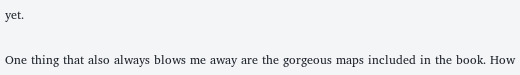yet.


One thing that also always blows me away are the gorgeous maps included in the book. How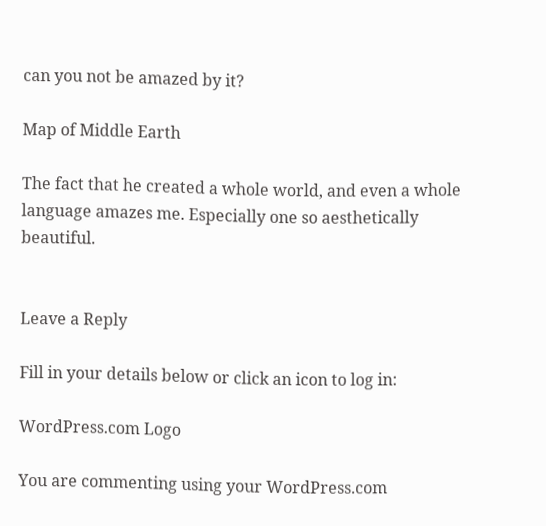can you not be amazed by it?

Map of Middle Earth

The fact that he created a whole world, and even a whole language amazes me. Especially one so aesthetically beautiful.


Leave a Reply

Fill in your details below or click an icon to log in:

WordPress.com Logo

You are commenting using your WordPress.com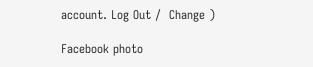account. Log Out /  Change )

Facebook photo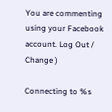You are commenting using your Facebook account. Log Out /  Change )

Connecting to %s